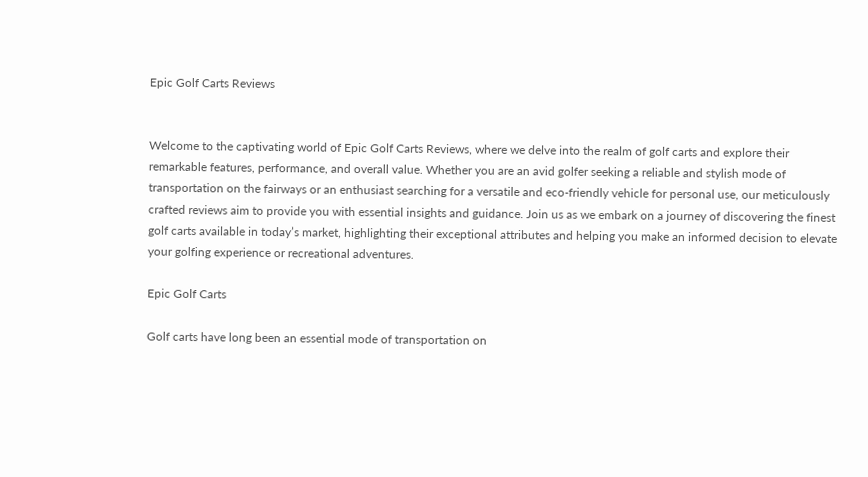Epic Golf Carts Reviews


Welcome to the captivating world of Epic Golf Carts Reviews, where we delve into the realm of golf carts and explore their remarkable features, performance, and overall value. Whether you are an avid golfer seeking a reliable and stylish mode of transportation on the fairways or an enthusiast searching for a versatile and eco-friendly vehicle for personal use, our meticulously crafted reviews aim to provide you with essential insights and guidance. Join us as we embark on a journey of discovering the finest golf carts available in today’s market, highlighting their exceptional attributes and helping you make an informed decision to elevate your golfing experience or recreational adventures.

Epic Golf Carts

Golf carts have long been an essential mode of transportation on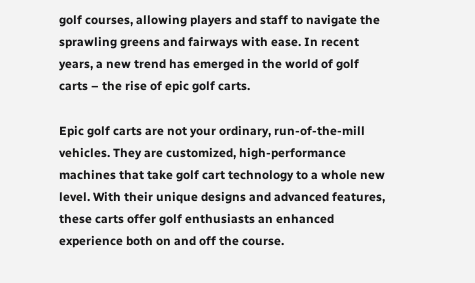golf courses, allowing players and staff to navigate the sprawling greens and fairways with ease. In recent years, a new trend has emerged in the world of golf carts – the rise of epic golf carts.

Epic golf carts are not your ordinary, run-of-the-mill vehicles. They are customized, high-performance machines that take golf cart technology to a whole new level. With their unique designs and advanced features, these carts offer golf enthusiasts an enhanced experience both on and off the course.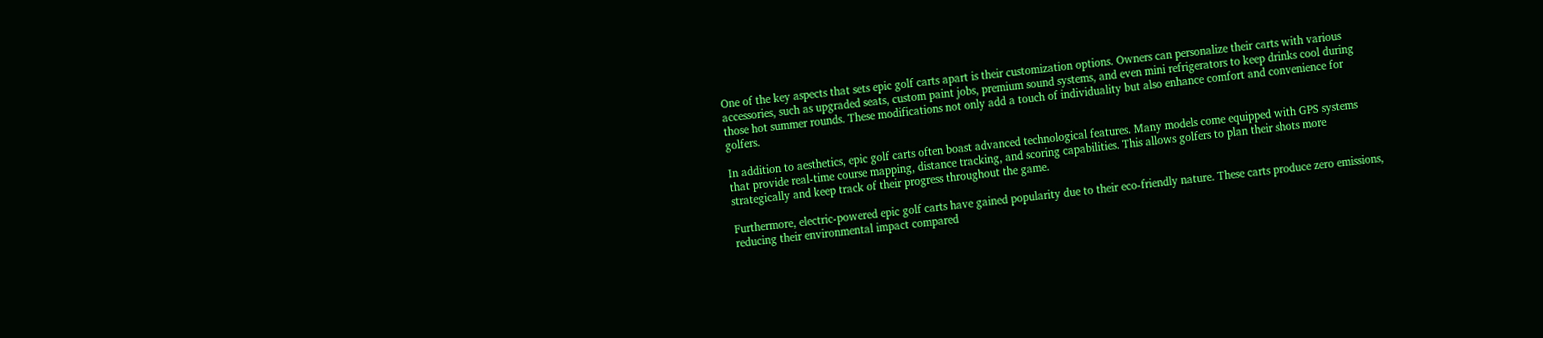One of the key aspects that sets epic golf carts apart is their customization options. Owners can personalize their carts with various accessories, such as upgraded seats, custom paint jobs, premium sound systems, and even mini refrigerators to keep drinks cool during those hot summer rounds. These modifications not only add a touch of individuality but also enhance comfort and convenience for golfers.

In addition to aesthetics, epic golf carts often boast advanced technological features. Many models come equipped with GPS systems that provide real-time course mapping, distance tracking, and scoring capabilities. This allows golfers to plan their shots more strategically and keep track of their progress throughout the game.

Furthermore, electric-powered epic golf carts have gained popularity due to their eco-friendly nature. These carts produce zero emissions, reducing their environmental impact compared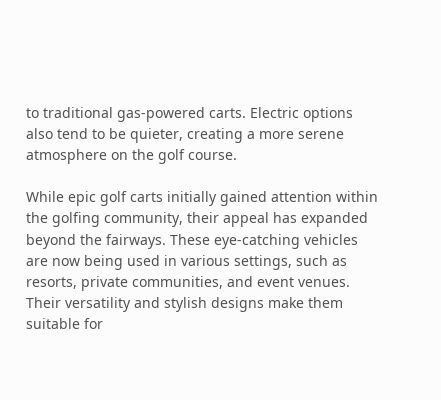to traditional gas-powered carts. Electric options also tend to be quieter, creating a more serene atmosphere on the golf course.

While epic golf carts initially gained attention within the golfing community, their appeal has expanded beyond the fairways. These eye-catching vehicles are now being used in various settings, such as resorts, private communities, and event venues. Their versatility and stylish designs make them suitable for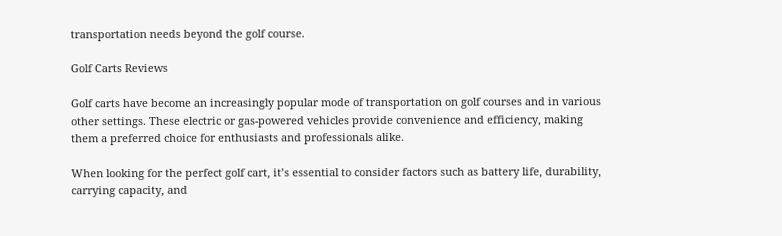transportation needs beyond the golf course.

Golf Carts Reviews

Golf carts have become an increasingly popular mode of transportation on golf courses and in various other settings. These electric or gas-powered vehicles provide convenience and efficiency, making them a preferred choice for enthusiasts and professionals alike.

When looking for the perfect golf cart, it’s essential to consider factors such as battery life, durability, carrying capacity, and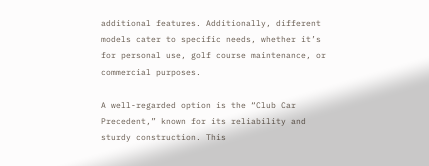additional features. Additionally, different models cater to specific needs, whether it’s for personal use, golf course maintenance, or commercial purposes.

A well-regarded option is the “Club Car Precedent,” known for its reliability and sturdy construction. This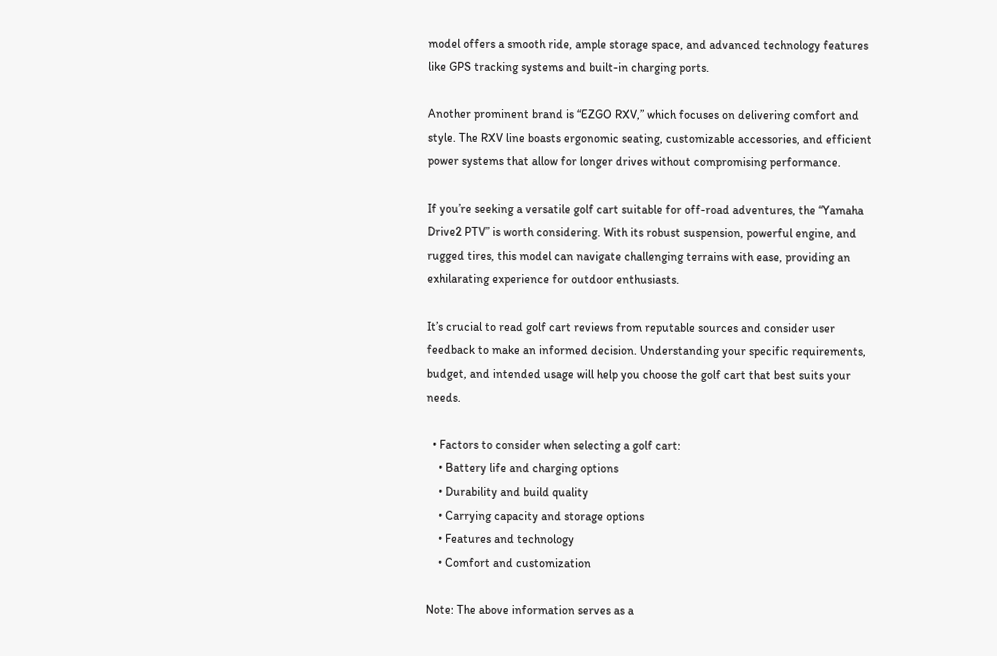model offers a smooth ride, ample storage space, and advanced technology features like GPS tracking systems and built-in charging ports.

Another prominent brand is “EZGO RXV,” which focuses on delivering comfort and style. The RXV line boasts ergonomic seating, customizable accessories, and efficient power systems that allow for longer drives without compromising performance.

If you’re seeking a versatile golf cart suitable for off-road adventures, the “Yamaha Drive2 PTV” is worth considering. With its robust suspension, powerful engine, and rugged tires, this model can navigate challenging terrains with ease, providing an exhilarating experience for outdoor enthusiasts.

It’s crucial to read golf cart reviews from reputable sources and consider user feedback to make an informed decision. Understanding your specific requirements, budget, and intended usage will help you choose the golf cart that best suits your needs.

  • Factors to consider when selecting a golf cart:
    • Battery life and charging options
    • Durability and build quality
    • Carrying capacity and storage options
    • Features and technology
    • Comfort and customization

Note: The above information serves as a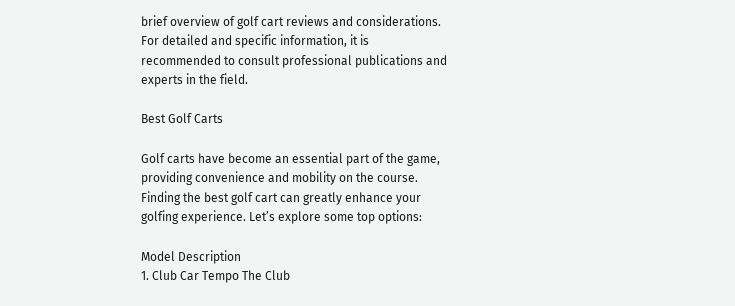brief overview of golf cart reviews and considerations. For detailed and specific information, it is recommended to consult professional publications and experts in the field.

Best Golf Carts

Golf carts have become an essential part of the game, providing convenience and mobility on the course. Finding the best golf cart can greatly enhance your golfing experience. Let’s explore some top options:

Model Description
1. Club Car Tempo The Club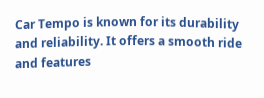Car Tempo is known for its durability and reliability. It offers a smooth ride and features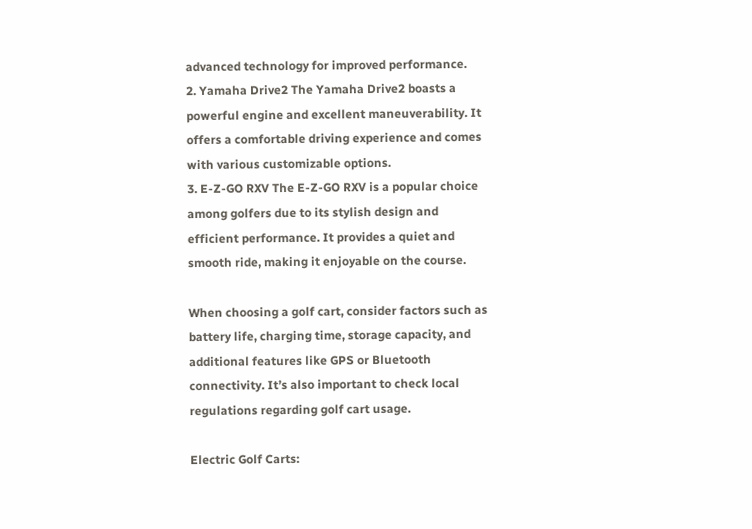advanced technology for improved performance.
2. Yamaha Drive2 The Yamaha Drive2 boasts a powerful engine and excellent maneuverability. It offers a comfortable driving experience and comes with various customizable options.
3. E-Z-GO RXV The E-Z-GO RXV is a popular choice among golfers due to its stylish design and efficient performance. It provides a quiet and smooth ride, making it enjoyable on the course.

When choosing a golf cart, consider factors such as battery life, charging time, storage capacity, and additional features like GPS or Bluetooth connectivity. It’s also important to check local regulations regarding golf cart usage.

Electric Golf Carts: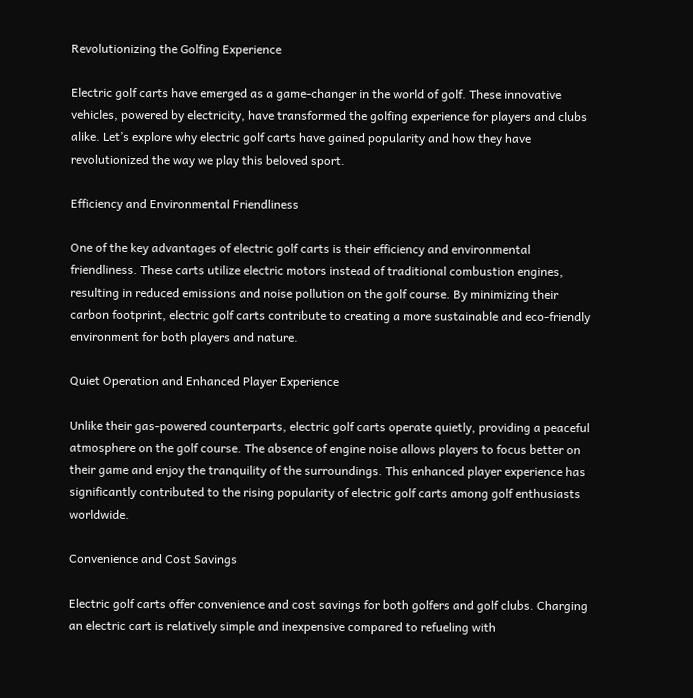Revolutionizing the Golfing Experience

Electric golf carts have emerged as a game-changer in the world of golf. These innovative vehicles, powered by electricity, have transformed the golfing experience for players and clubs alike. Let’s explore why electric golf carts have gained popularity and how they have revolutionized the way we play this beloved sport.

Efficiency and Environmental Friendliness

One of the key advantages of electric golf carts is their efficiency and environmental friendliness. These carts utilize electric motors instead of traditional combustion engines, resulting in reduced emissions and noise pollution on the golf course. By minimizing their carbon footprint, electric golf carts contribute to creating a more sustainable and eco-friendly environment for both players and nature.

Quiet Operation and Enhanced Player Experience

Unlike their gas-powered counterparts, electric golf carts operate quietly, providing a peaceful atmosphere on the golf course. The absence of engine noise allows players to focus better on their game and enjoy the tranquility of the surroundings. This enhanced player experience has significantly contributed to the rising popularity of electric golf carts among golf enthusiasts worldwide.

Convenience and Cost Savings

Electric golf carts offer convenience and cost savings for both golfers and golf clubs. Charging an electric cart is relatively simple and inexpensive compared to refueling with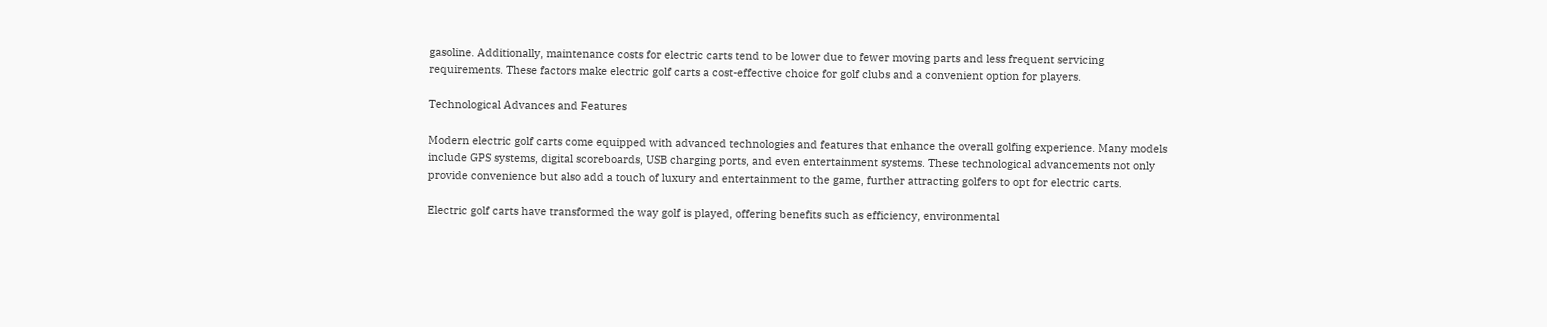gasoline. Additionally, maintenance costs for electric carts tend to be lower due to fewer moving parts and less frequent servicing requirements. These factors make electric golf carts a cost-effective choice for golf clubs and a convenient option for players.

Technological Advances and Features

Modern electric golf carts come equipped with advanced technologies and features that enhance the overall golfing experience. Many models include GPS systems, digital scoreboards, USB charging ports, and even entertainment systems. These technological advancements not only provide convenience but also add a touch of luxury and entertainment to the game, further attracting golfers to opt for electric carts.

Electric golf carts have transformed the way golf is played, offering benefits such as efficiency, environmental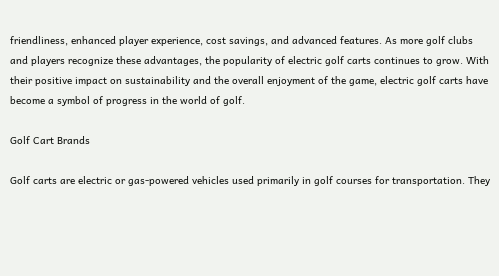friendliness, enhanced player experience, cost savings, and advanced features. As more golf clubs and players recognize these advantages, the popularity of electric golf carts continues to grow. With their positive impact on sustainability and the overall enjoyment of the game, electric golf carts have become a symbol of progress in the world of golf.

Golf Cart Brands

Golf carts are electric or gas-powered vehicles used primarily in golf courses for transportation. They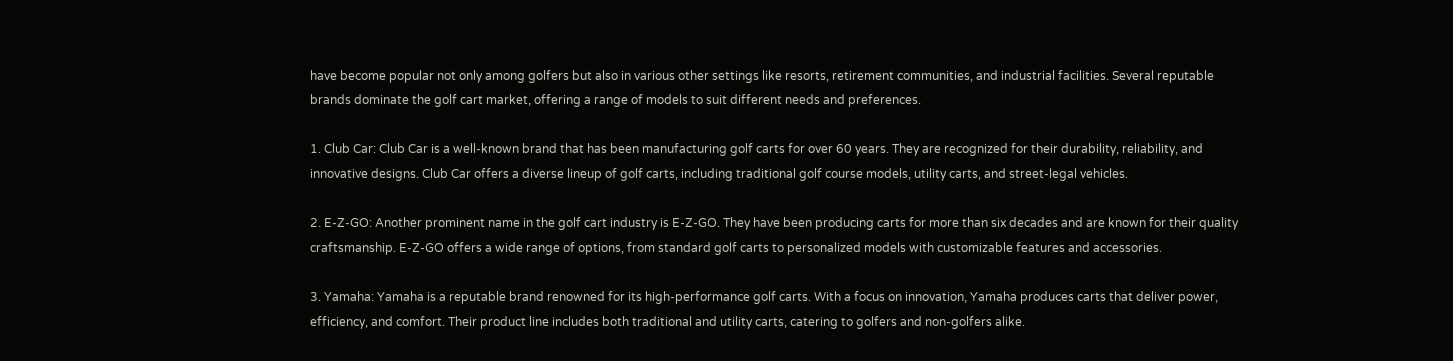have become popular not only among golfers but also in various other settings like resorts, retirement communities, and industrial facilities. Several reputable brands dominate the golf cart market, offering a range of models to suit different needs and preferences.

1. Club Car: Club Car is a well-known brand that has been manufacturing golf carts for over 60 years. They are recognized for their durability, reliability, and innovative designs. Club Car offers a diverse lineup of golf carts, including traditional golf course models, utility carts, and street-legal vehicles.

2. E-Z-GO: Another prominent name in the golf cart industry is E-Z-GO. They have been producing carts for more than six decades and are known for their quality craftsmanship. E-Z-GO offers a wide range of options, from standard golf carts to personalized models with customizable features and accessories.

3. Yamaha: Yamaha is a reputable brand renowned for its high-performance golf carts. With a focus on innovation, Yamaha produces carts that deliver power, efficiency, and comfort. Their product line includes both traditional and utility carts, catering to golfers and non-golfers alike.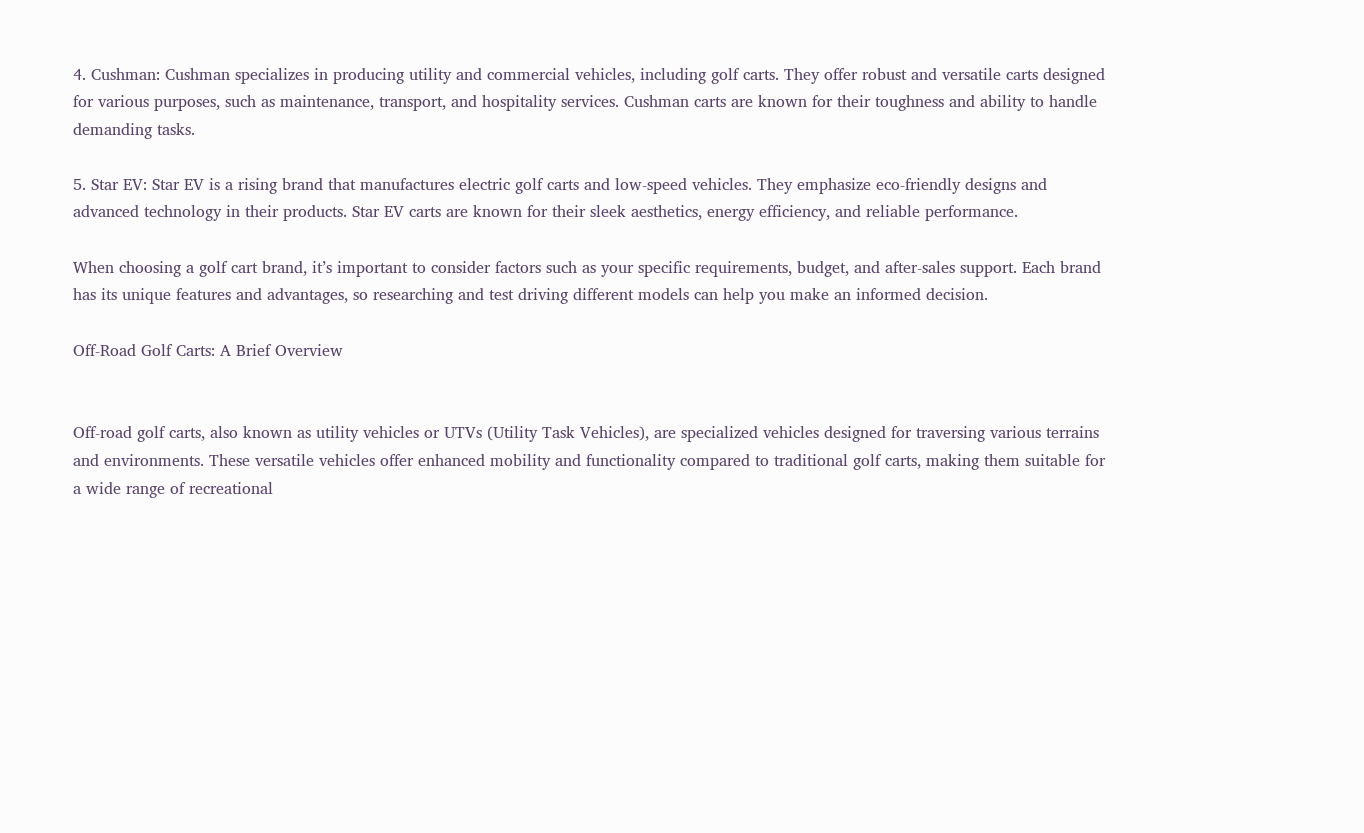4. Cushman: Cushman specializes in producing utility and commercial vehicles, including golf carts. They offer robust and versatile carts designed for various purposes, such as maintenance, transport, and hospitality services. Cushman carts are known for their toughness and ability to handle demanding tasks.

5. Star EV: Star EV is a rising brand that manufactures electric golf carts and low-speed vehicles. They emphasize eco-friendly designs and advanced technology in their products. Star EV carts are known for their sleek aesthetics, energy efficiency, and reliable performance.

When choosing a golf cart brand, it’s important to consider factors such as your specific requirements, budget, and after-sales support. Each brand has its unique features and advantages, so researching and test driving different models can help you make an informed decision.

Off-Road Golf Carts: A Brief Overview


Off-road golf carts, also known as utility vehicles or UTVs (Utility Task Vehicles), are specialized vehicles designed for traversing various terrains and environments. These versatile vehicles offer enhanced mobility and functionality compared to traditional golf carts, making them suitable for a wide range of recreational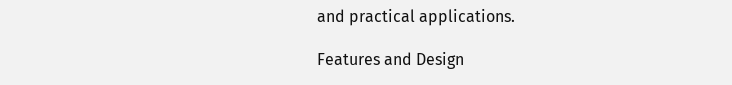and practical applications.

Features and Design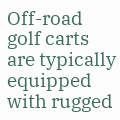Off-road golf carts are typically equipped with rugged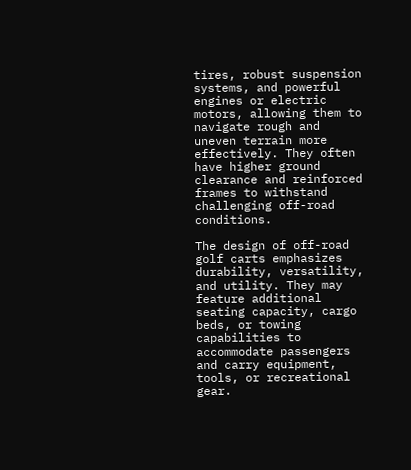tires, robust suspension systems, and powerful engines or electric motors, allowing them to navigate rough and uneven terrain more effectively. They often have higher ground clearance and reinforced frames to withstand challenging off-road conditions.

The design of off-road golf carts emphasizes durability, versatility, and utility. They may feature additional seating capacity, cargo beds, or towing capabilities to accommodate passengers and carry equipment, tools, or recreational gear.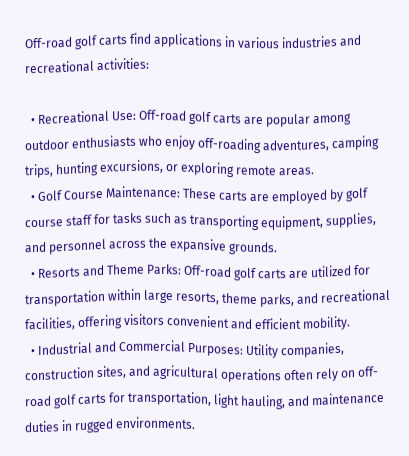Off-road golf carts find applications in various industries and recreational activities:

  • Recreational Use: Off-road golf carts are popular among outdoor enthusiasts who enjoy off-roading adventures, camping trips, hunting excursions, or exploring remote areas.
  • Golf Course Maintenance: These carts are employed by golf course staff for tasks such as transporting equipment, supplies, and personnel across the expansive grounds.
  • Resorts and Theme Parks: Off-road golf carts are utilized for transportation within large resorts, theme parks, and recreational facilities, offering visitors convenient and efficient mobility.
  • Industrial and Commercial Purposes: Utility companies, construction sites, and agricultural operations often rely on off-road golf carts for transportation, light hauling, and maintenance duties in rugged environments.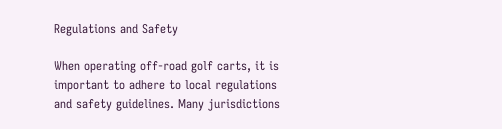Regulations and Safety

When operating off-road golf carts, it is important to adhere to local regulations and safety guidelines. Many jurisdictions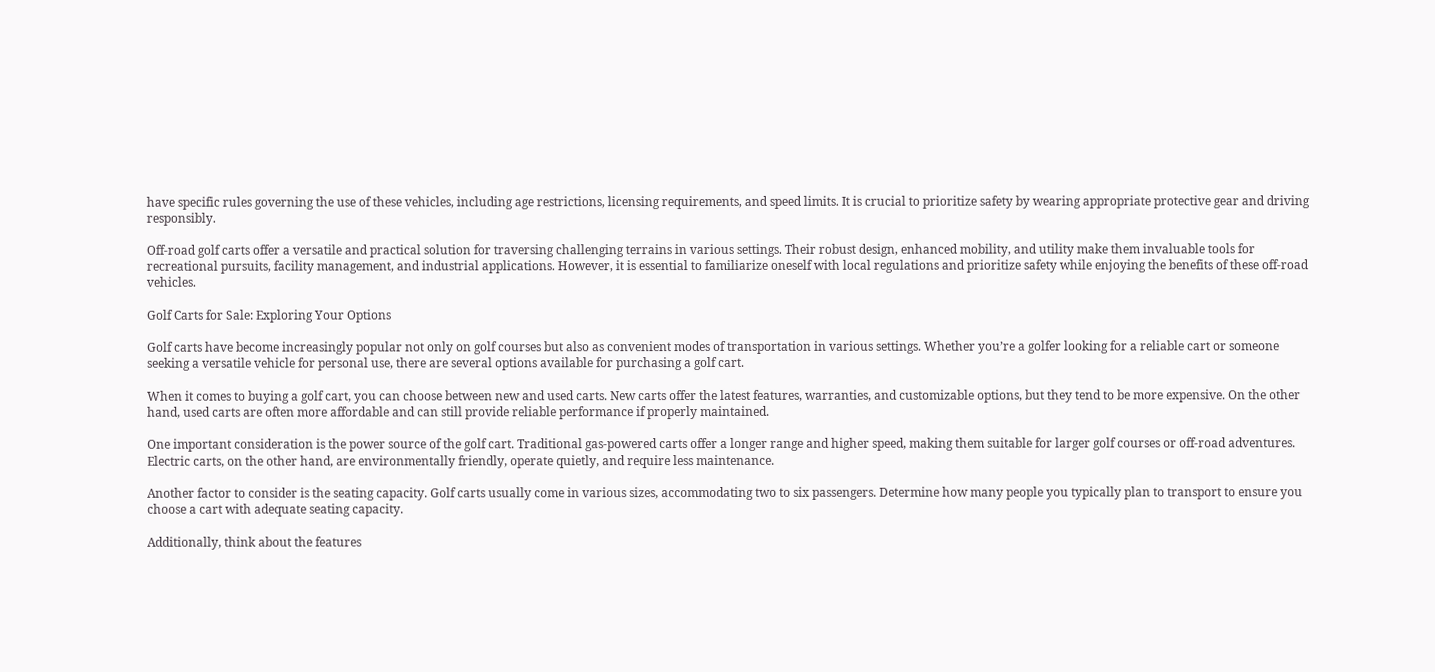have specific rules governing the use of these vehicles, including age restrictions, licensing requirements, and speed limits. It is crucial to prioritize safety by wearing appropriate protective gear and driving responsibly.

Off-road golf carts offer a versatile and practical solution for traversing challenging terrains in various settings. Their robust design, enhanced mobility, and utility make them invaluable tools for recreational pursuits, facility management, and industrial applications. However, it is essential to familiarize oneself with local regulations and prioritize safety while enjoying the benefits of these off-road vehicles.

Golf Carts for Sale: Exploring Your Options

Golf carts have become increasingly popular not only on golf courses but also as convenient modes of transportation in various settings. Whether you’re a golfer looking for a reliable cart or someone seeking a versatile vehicle for personal use, there are several options available for purchasing a golf cart.

When it comes to buying a golf cart, you can choose between new and used carts. New carts offer the latest features, warranties, and customizable options, but they tend to be more expensive. On the other hand, used carts are often more affordable and can still provide reliable performance if properly maintained.

One important consideration is the power source of the golf cart. Traditional gas-powered carts offer a longer range and higher speed, making them suitable for larger golf courses or off-road adventures. Electric carts, on the other hand, are environmentally friendly, operate quietly, and require less maintenance.

Another factor to consider is the seating capacity. Golf carts usually come in various sizes, accommodating two to six passengers. Determine how many people you typically plan to transport to ensure you choose a cart with adequate seating capacity.

Additionally, think about the features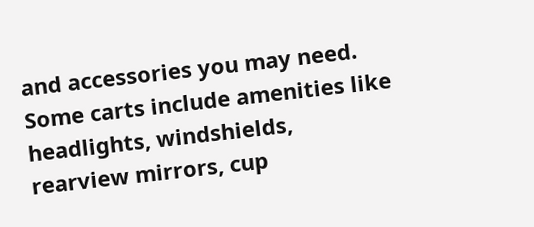and accessories you may need. Some carts include amenities like headlights, windshields, rearview mirrors, cup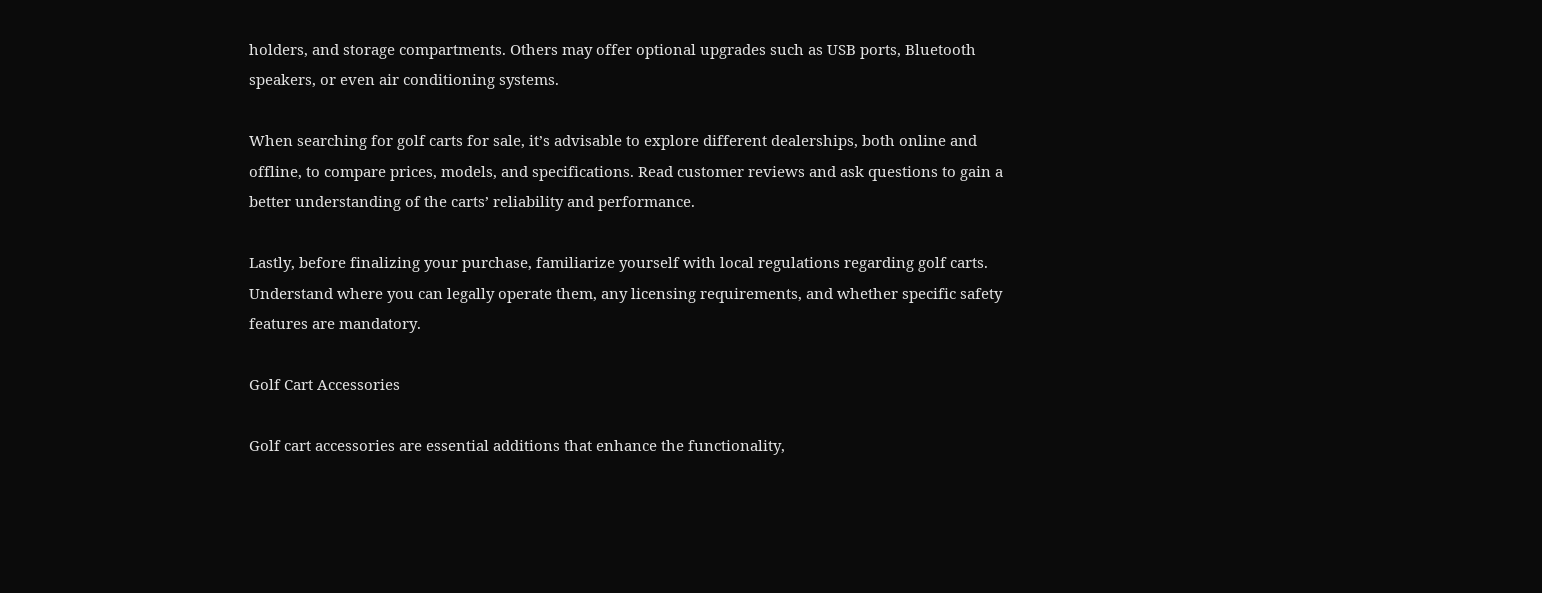holders, and storage compartments. Others may offer optional upgrades such as USB ports, Bluetooth speakers, or even air conditioning systems.

When searching for golf carts for sale, it’s advisable to explore different dealerships, both online and offline, to compare prices, models, and specifications. Read customer reviews and ask questions to gain a better understanding of the carts’ reliability and performance.

Lastly, before finalizing your purchase, familiarize yourself with local regulations regarding golf carts. Understand where you can legally operate them, any licensing requirements, and whether specific safety features are mandatory.

Golf Cart Accessories

Golf cart accessories are essential additions that enhance the functionality,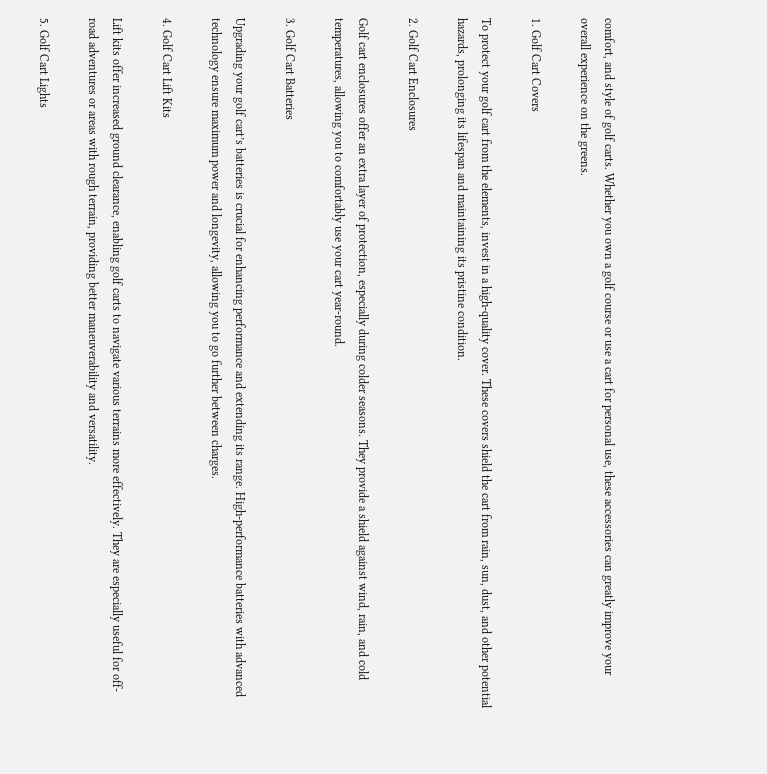comfort, and style of golf carts. Whether you own a golf course or use a cart for personal use, these accessories can greatly improve your overall experience on the greens.

1. Golf Cart Covers

To protect your golf cart from the elements, invest in a high-quality cover. These covers shield the cart from rain, sun, dust, and other potential hazards, prolonging its lifespan and maintaining its pristine condition.

2. Golf Cart Enclosures

Golf cart enclosures offer an extra layer of protection, especially during colder seasons. They provide a shield against wind, rain, and cold temperatures, allowing you to comfortably use your cart year-round.

3. Golf Cart Batteries

Upgrading your golf cart’s batteries is crucial for enhancing performance and extending its range. High-performance batteries with advanced technology ensure maximum power and longevity, allowing you to go further between charges.

4. Golf Cart Lift Kits

Lift kits offer increased ground clearance, enabling golf carts to navigate various terrains more effectively. They are especially useful for off-road adventures or areas with rough terrain, providing better maneuverability and versatility.

5. Golf Cart Lights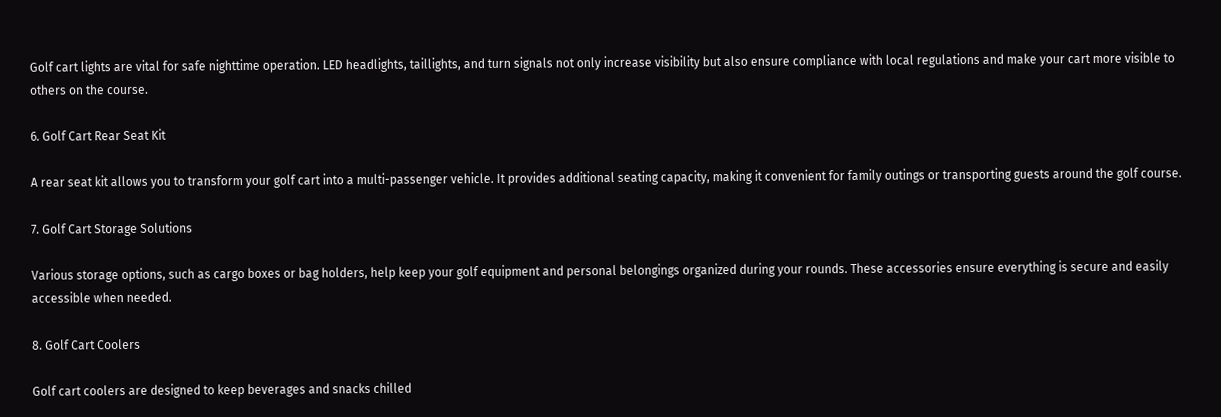Golf cart lights are vital for safe nighttime operation. LED headlights, taillights, and turn signals not only increase visibility but also ensure compliance with local regulations and make your cart more visible to others on the course.

6. Golf Cart Rear Seat Kit

A rear seat kit allows you to transform your golf cart into a multi-passenger vehicle. It provides additional seating capacity, making it convenient for family outings or transporting guests around the golf course.

7. Golf Cart Storage Solutions

Various storage options, such as cargo boxes or bag holders, help keep your golf equipment and personal belongings organized during your rounds. These accessories ensure everything is secure and easily accessible when needed.

8. Golf Cart Coolers

Golf cart coolers are designed to keep beverages and snacks chilled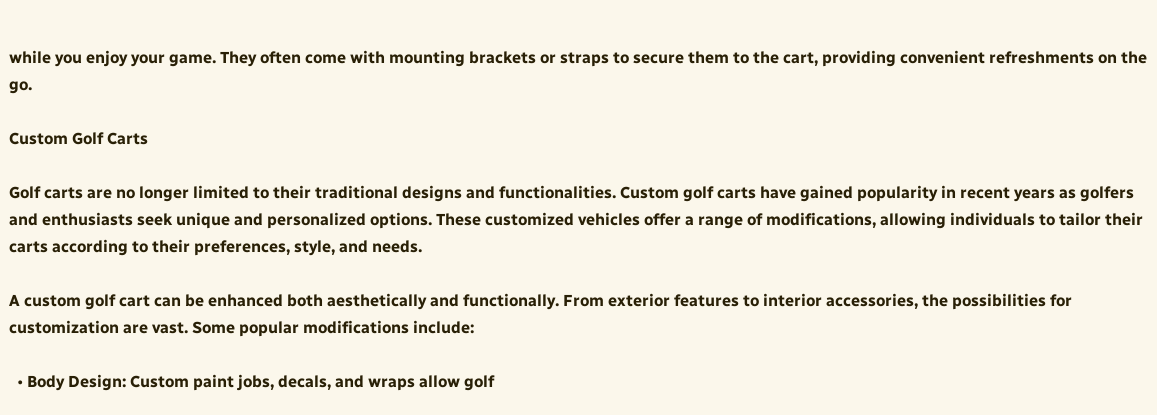while you enjoy your game. They often come with mounting brackets or straps to secure them to the cart, providing convenient refreshments on the go.

Custom Golf Carts

Golf carts are no longer limited to their traditional designs and functionalities. Custom golf carts have gained popularity in recent years as golfers and enthusiasts seek unique and personalized options. These customized vehicles offer a range of modifications, allowing individuals to tailor their carts according to their preferences, style, and needs.

A custom golf cart can be enhanced both aesthetically and functionally. From exterior features to interior accessories, the possibilities for customization are vast. Some popular modifications include:

  • Body Design: Custom paint jobs, decals, and wraps allow golf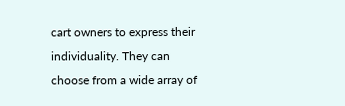cart owners to express their individuality. They can choose from a wide array of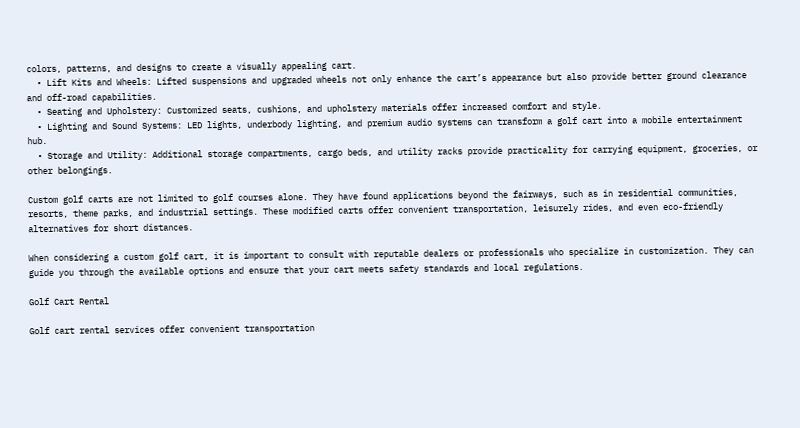colors, patterns, and designs to create a visually appealing cart.
  • Lift Kits and Wheels: Lifted suspensions and upgraded wheels not only enhance the cart’s appearance but also provide better ground clearance and off-road capabilities.
  • Seating and Upholstery: Customized seats, cushions, and upholstery materials offer increased comfort and style.
  • Lighting and Sound Systems: LED lights, underbody lighting, and premium audio systems can transform a golf cart into a mobile entertainment hub.
  • Storage and Utility: Additional storage compartments, cargo beds, and utility racks provide practicality for carrying equipment, groceries, or other belongings.

Custom golf carts are not limited to golf courses alone. They have found applications beyond the fairways, such as in residential communities, resorts, theme parks, and industrial settings. These modified carts offer convenient transportation, leisurely rides, and even eco-friendly alternatives for short distances.

When considering a custom golf cart, it is important to consult with reputable dealers or professionals who specialize in customization. They can guide you through the available options and ensure that your cart meets safety standards and local regulations.

Golf Cart Rental

Golf cart rental services offer convenient transportation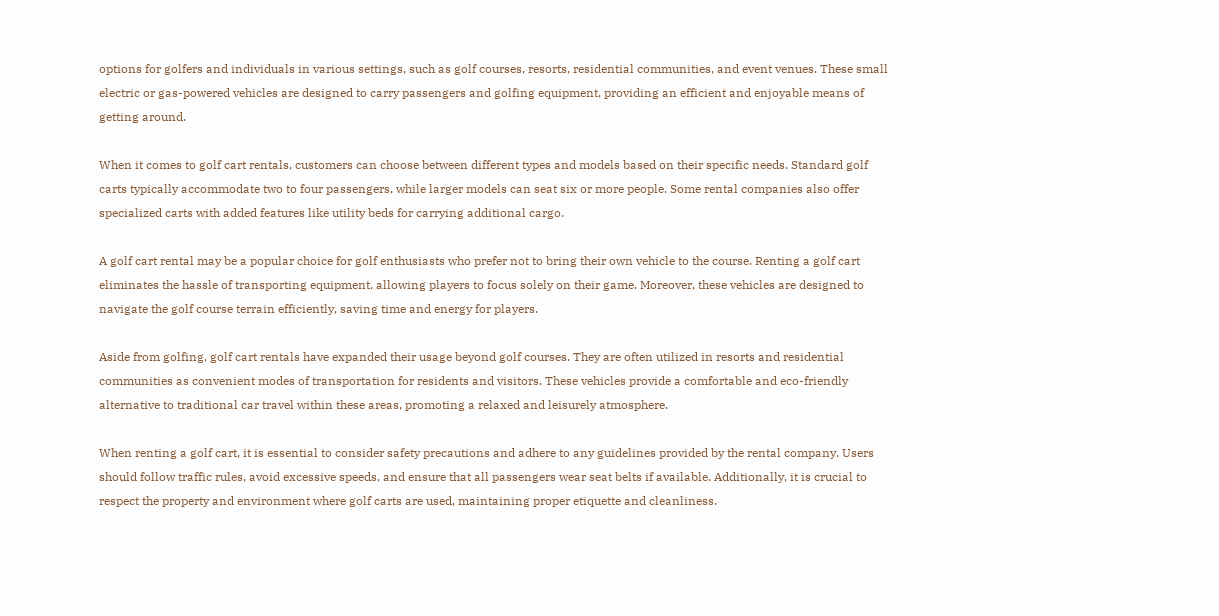options for golfers and individuals in various settings, such as golf courses, resorts, residential communities, and event venues. These small electric or gas-powered vehicles are designed to carry passengers and golfing equipment, providing an efficient and enjoyable means of getting around.

When it comes to golf cart rentals, customers can choose between different types and models based on their specific needs. Standard golf carts typically accommodate two to four passengers, while larger models can seat six or more people. Some rental companies also offer specialized carts with added features like utility beds for carrying additional cargo.

A golf cart rental may be a popular choice for golf enthusiasts who prefer not to bring their own vehicle to the course. Renting a golf cart eliminates the hassle of transporting equipment, allowing players to focus solely on their game. Moreover, these vehicles are designed to navigate the golf course terrain efficiently, saving time and energy for players.

Aside from golfing, golf cart rentals have expanded their usage beyond golf courses. They are often utilized in resorts and residential communities as convenient modes of transportation for residents and visitors. These vehicles provide a comfortable and eco-friendly alternative to traditional car travel within these areas, promoting a relaxed and leisurely atmosphere.

When renting a golf cart, it is essential to consider safety precautions and adhere to any guidelines provided by the rental company. Users should follow traffic rules, avoid excessive speeds, and ensure that all passengers wear seat belts if available. Additionally, it is crucial to respect the property and environment where golf carts are used, maintaining proper etiquette and cleanliness.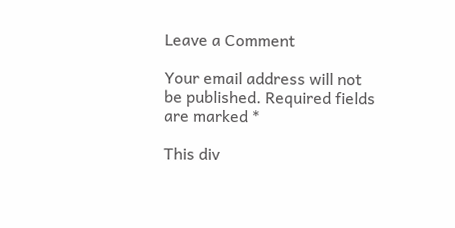Leave a Comment

Your email address will not be published. Required fields are marked *

This div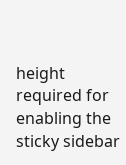height required for enabling the sticky sidebar